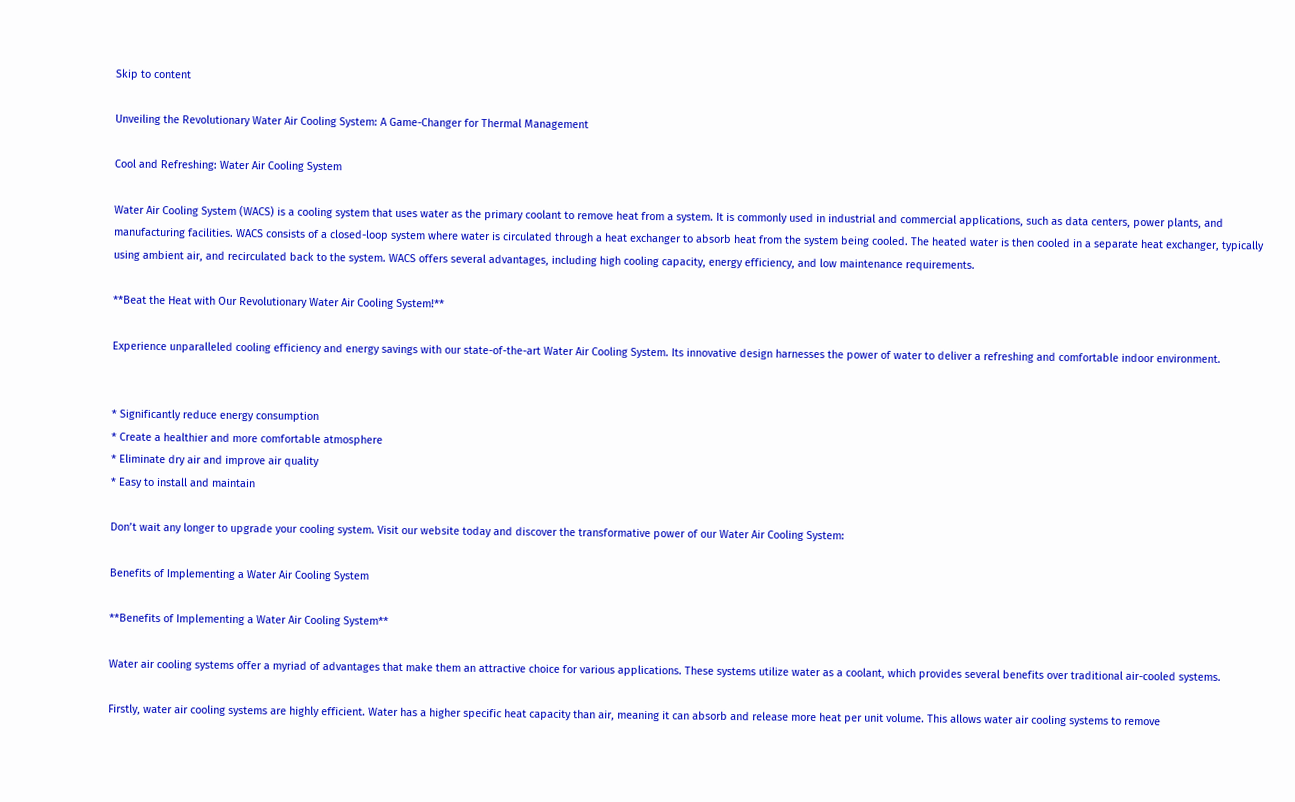Skip to content

Unveiling the Revolutionary Water Air Cooling System: A Game-Changer for Thermal Management

Cool and Refreshing: Water Air Cooling System

Water Air Cooling System (WACS) is a cooling system that uses water as the primary coolant to remove heat from a system. It is commonly used in industrial and commercial applications, such as data centers, power plants, and manufacturing facilities. WACS consists of a closed-loop system where water is circulated through a heat exchanger to absorb heat from the system being cooled. The heated water is then cooled in a separate heat exchanger, typically using ambient air, and recirculated back to the system. WACS offers several advantages, including high cooling capacity, energy efficiency, and low maintenance requirements.

**Beat the Heat with Our Revolutionary Water Air Cooling System!**

Experience unparalleled cooling efficiency and energy savings with our state-of-the-art Water Air Cooling System. Its innovative design harnesses the power of water to deliver a refreshing and comfortable indoor environment.


* Significantly reduce energy consumption
* Create a healthier and more comfortable atmosphere
* Eliminate dry air and improve air quality
* Easy to install and maintain

Don’t wait any longer to upgrade your cooling system. Visit our website today and discover the transformative power of our Water Air Cooling System:

Benefits of Implementing a Water Air Cooling System

**Benefits of Implementing a Water Air Cooling System**

Water air cooling systems offer a myriad of advantages that make them an attractive choice for various applications. These systems utilize water as a coolant, which provides several benefits over traditional air-cooled systems.

Firstly, water air cooling systems are highly efficient. Water has a higher specific heat capacity than air, meaning it can absorb and release more heat per unit volume. This allows water air cooling systems to remove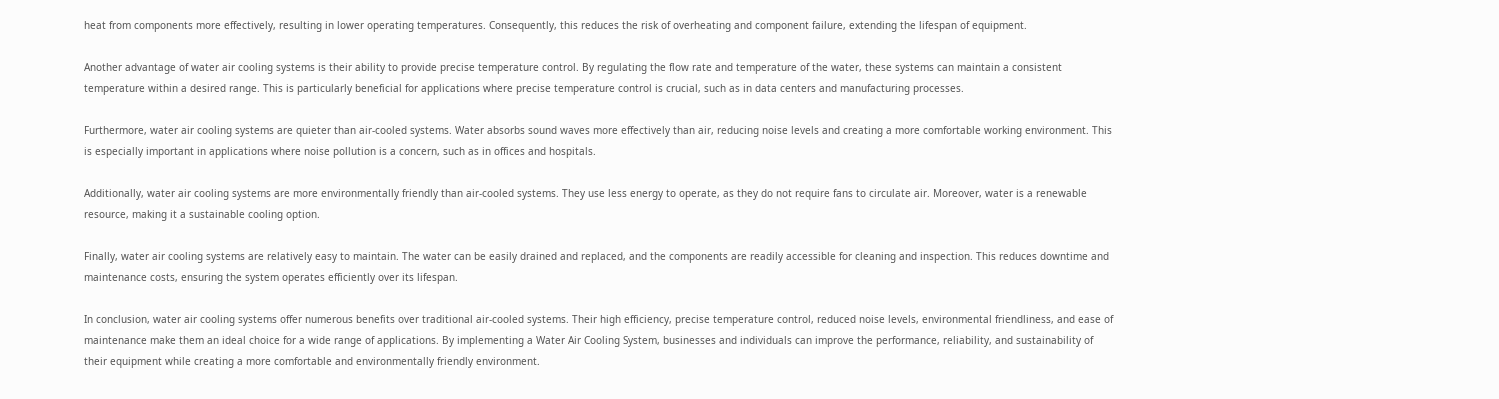heat from components more effectively, resulting in lower operating temperatures. Consequently, this reduces the risk of overheating and component failure, extending the lifespan of equipment.

Another advantage of water air cooling systems is their ability to provide precise temperature control. By regulating the flow rate and temperature of the water, these systems can maintain a consistent temperature within a desired range. This is particularly beneficial for applications where precise temperature control is crucial, such as in data centers and manufacturing processes.

Furthermore, water air cooling systems are quieter than air-cooled systems. Water absorbs sound waves more effectively than air, reducing noise levels and creating a more comfortable working environment. This is especially important in applications where noise pollution is a concern, such as in offices and hospitals.

Additionally, water air cooling systems are more environmentally friendly than air-cooled systems. They use less energy to operate, as they do not require fans to circulate air. Moreover, water is a renewable resource, making it a sustainable cooling option.

Finally, water air cooling systems are relatively easy to maintain. The water can be easily drained and replaced, and the components are readily accessible for cleaning and inspection. This reduces downtime and maintenance costs, ensuring the system operates efficiently over its lifespan.

In conclusion, water air cooling systems offer numerous benefits over traditional air-cooled systems. Their high efficiency, precise temperature control, reduced noise levels, environmental friendliness, and ease of maintenance make them an ideal choice for a wide range of applications. By implementing a Water Air Cooling System, businesses and individuals can improve the performance, reliability, and sustainability of their equipment while creating a more comfortable and environmentally friendly environment.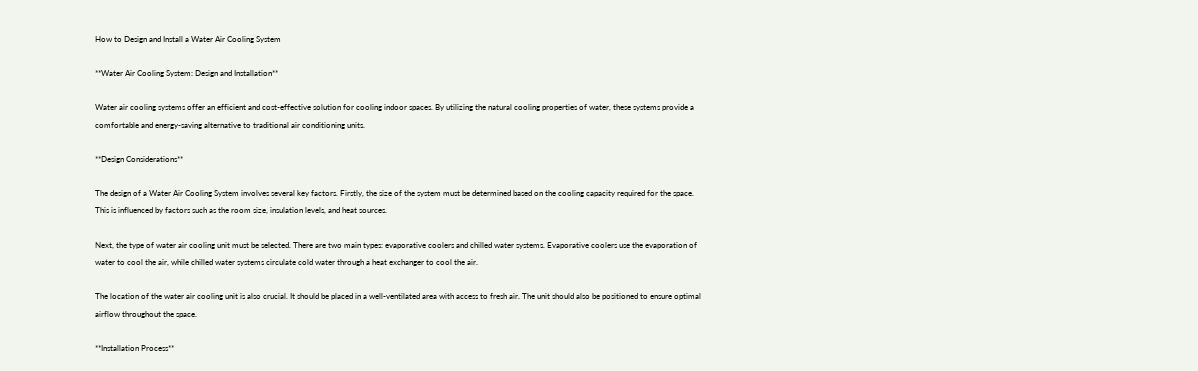How to Design and Install a Water Air Cooling System

**Water Air Cooling System: Design and Installation**

Water air cooling systems offer an efficient and cost-effective solution for cooling indoor spaces. By utilizing the natural cooling properties of water, these systems provide a comfortable and energy-saving alternative to traditional air conditioning units.

**Design Considerations**

The design of a Water Air Cooling System involves several key factors. Firstly, the size of the system must be determined based on the cooling capacity required for the space. This is influenced by factors such as the room size, insulation levels, and heat sources.

Next, the type of water air cooling unit must be selected. There are two main types: evaporative coolers and chilled water systems. Evaporative coolers use the evaporation of water to cool the air, while chilled water systems circulate cold water through a heat exchanger to cool the air.

The location of the water air cooling unit is also crucial. It should be placed in a well-ventilated area with access to fresh air. The unit should also be positioned to ensure optimal airflow throughout the space.

**Installation Process**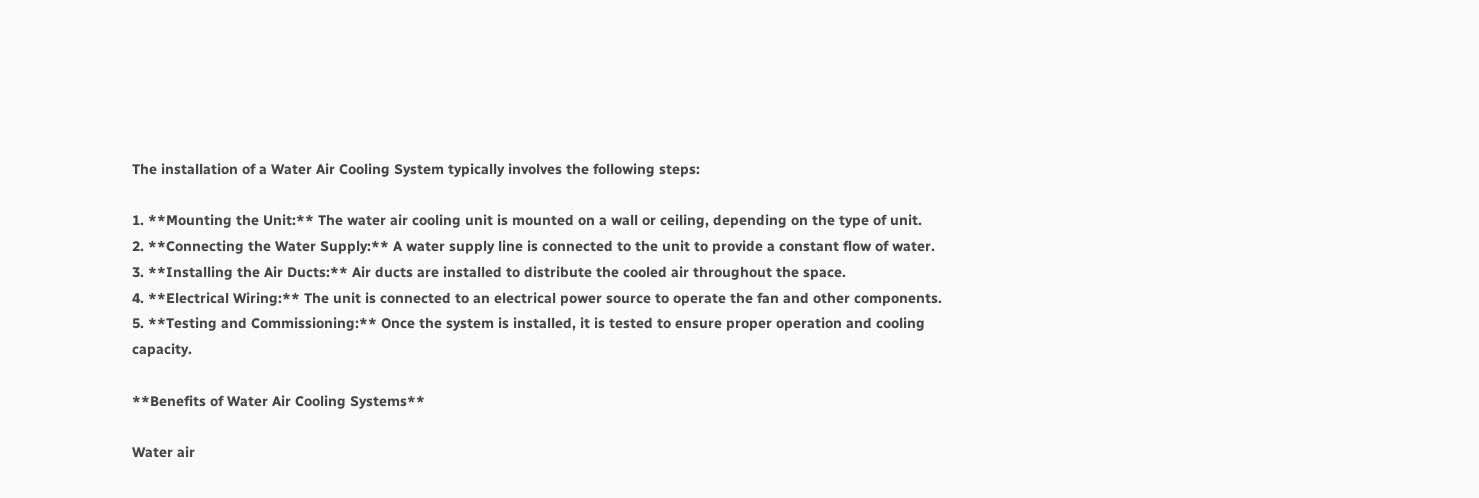The installation of a Water Air Cooling System typically involves the following steps:

1. **Mounting the Unit:** The water air cooling unit is mounted on a wall or ceiling, depending on the type of unit.
2. **Connecting the Water Supply:** A water supply line is connected to the unit to provide a constant flow of water.
3. **Installing the Air Ducts:** Air ducts are installed to distribute the cooled air throughout the space.
4. **Electrical Wiring:** The unit is connected to an electrical power source to operate the fan and other components.
5. **Testing and Commissioning:** Once the system is installed, it is tested to ensure proper operation and cooling capacity.

**Benefits of Water Air Cooling Systems**

Water air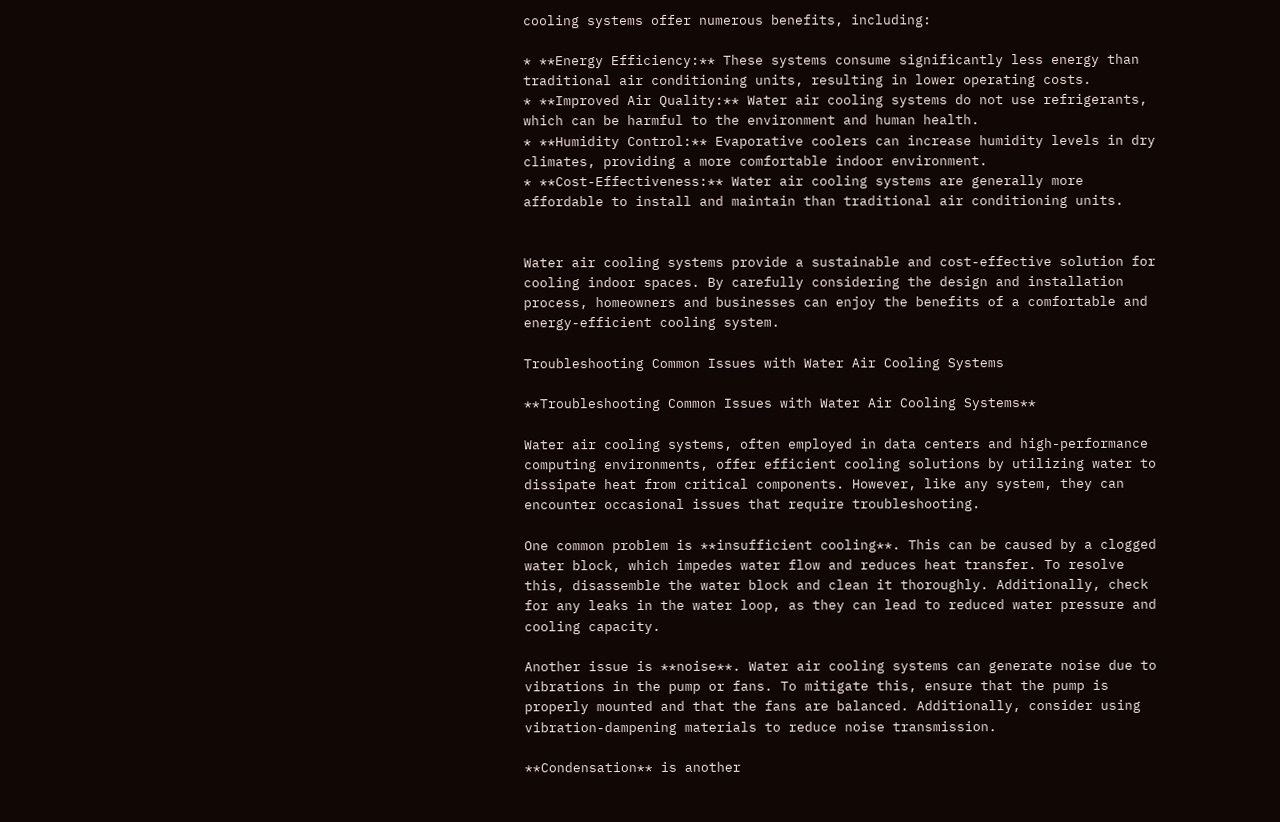cooling systems offer numerous benefits, including:

* **Energy Efficiency:** These systems consume significantly less energy than traditional air conditioning units, resulting in lower operating costs.
* **Improved Air Quality:** Water air cooling systems do not use refrigerants, which can be harmful to the environment and human health.
* **Humidity Control:** Evaporative coolers can increase humidity levels in dry climates, providing a more comfortable indoor environment.
* **Cost-Effectiveness:** Water air cooling systems are generally more affordable to install and maintain than traditional air conditioning units.


Water air cooling systems provide a sustainable and cost-effective solution for cooling indoor spaces. By carefully considering the design and installation process, homeowners and businesses can enjoy the benefits of a comfortable and energy-efficient cooling system.

Troubleshooting Common Issues with Water Air Cooling Systems

**Troubleshooting Common Issues with Water Air Cooling Systems**

Water air cooling systems, often employed in data centers and high-performance computing environments, offer efficient cooling solutions by utilizing water to dissipate heat from critical components. However, like any system, they can encounter occasional issues that require troubleshooting.

One common problem is **insufficient cooling**. This can be caused by a clogged water block, which impedes water flow and reduces heat transfer. To resolve this, disassemble the water block and clean it thoroughly. Additionally, check for any leaks in the water loop, as they can lead to reduced water pressure and cooling capacity.

Another issue is **noise**. Water air cooling systems can generate noise due to vibrations in the pump or fans. To mitigate this, ensure that the pump is properly mounted and that the fans are balanced. Additionally, consider using vibration-dampening materials to reduce noise transmission.

**Condensation** is another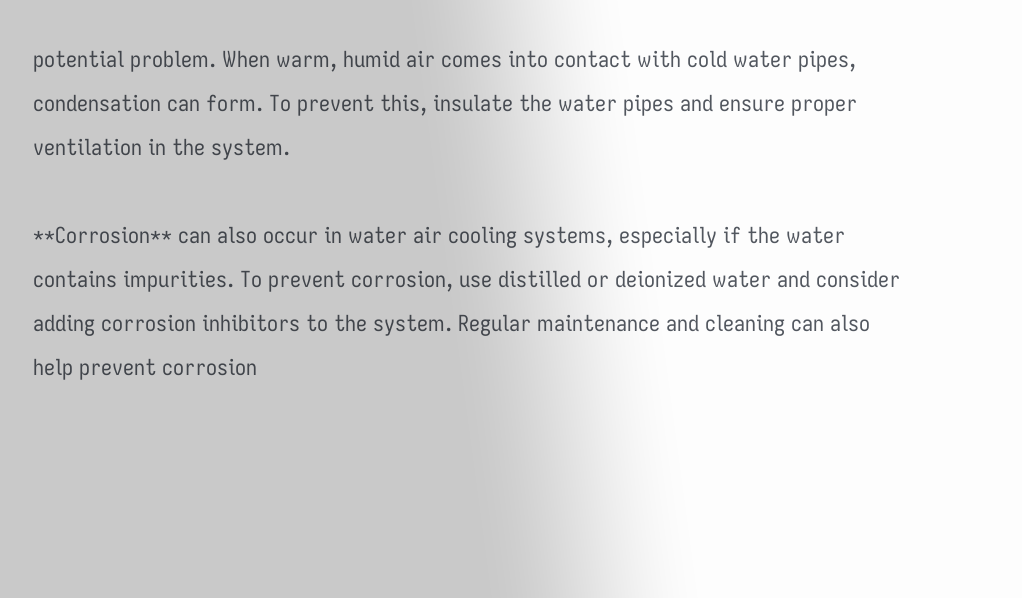potential problem. When warm, humid air comes into contact with cold water pipes, condensation can form. To prevent this, insulate the water pipes and ensure proper ventilation in the system.

**Corrosion** can also occur in water air cooling systems, especially if the water contains impurities. To prevent corrosion, use distilled or deionized water and consider adding corrosion inhibitors to the system. Regular maintenance and cleaning can also help prevent corrosion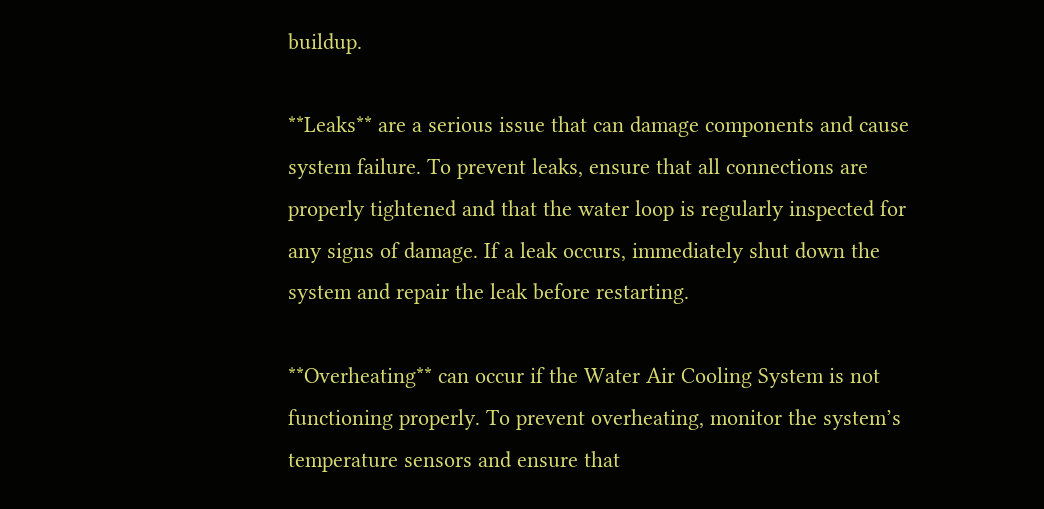buildup.

**Leaks** are a serious issue that can damage components and cause system failure. To prevent leaks, ensure that all connections are properly tightened and that the water loop is regularly inspected for any signs of damage. If a leak occurs, immediately shut down the system and repair the leak before restarting.

**Overheating** can occur if the Water Air Cooling System is not functioning properly. To prevent overheating, monitor the system’s temperature sensors and ensure that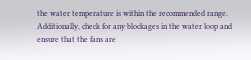the water temperature is within the recommended range. Additionally, check for any blockages in the water loop and ensure that the fans are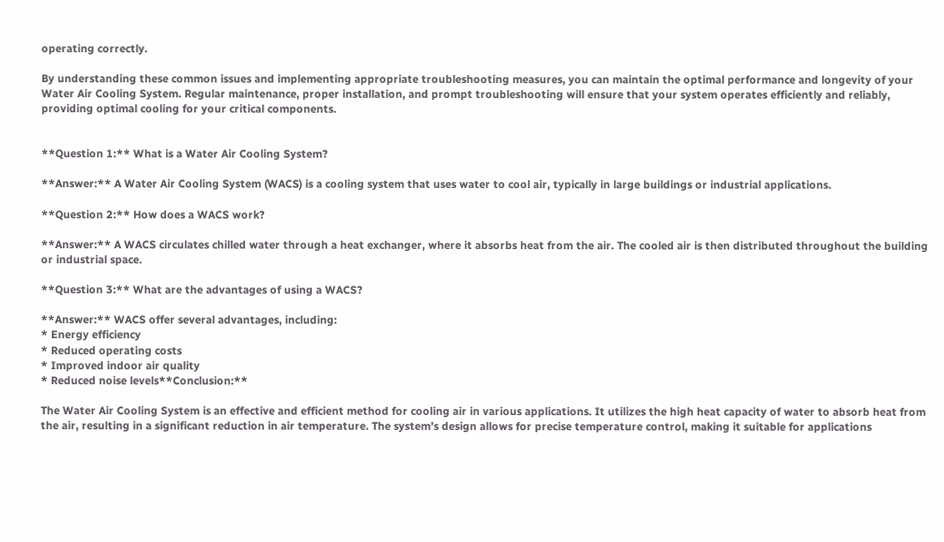operating correctly.

By understanding these common issues and implementing appropriate troubleshooting measures, you can maintain the optimal performance and longevity of your Water Air Cooling System. Regular maintenance, proper installation, and prompt troubleshooting will ensure that your system operates efficiently and reliably, providing optimal cooling for your critical components.


**Question 1:** What is a Water Air Cooling System?

**Answer:** A Water Air Cooling System (WACS) is a cooling system that uses water to cool air, typically in large buildings or industrial applications.

**Question 2:** How does a WACS work?

**Answer:** A WACS circulates chilled water through a heat exchanger, where it absorbs heat from the air. The cooled air is then distributed throughout the building or industrial space.

**Question 3:** What are the advantages of using a WACS?

**Answer:** WACS offer several advantages, including:
* Energy efficiency
* Reduced operating costs
* Improved indoor air quality
* Reduced noise levels**Conclusion:**

The Water Air Cooling System is an effective and efficient method for cooling air in various applications. It utilizes the high heat capacity of water to absorb heat from the air, resulting in a significant reduction in air temperature. The system’s design allows for precise temperature control, making it suitable for applications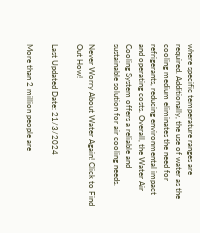where specific temperature ranges are required. Additionally, the use of water as the cooling medium eliminates the need for refrigerants, reducing environmental impact and operating costs. Overall, the Water Air Cooling System offers a reliable and sustainable solution for air cooling needs.

Never Worry About Water Again! Click to Find Out How!

Last Updated Date: 21/3/2024

More than 2 million people are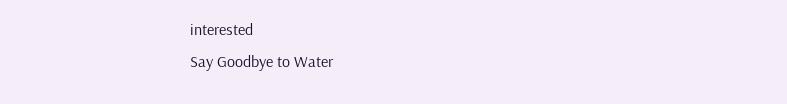interested
Say Goodbye to Water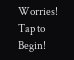Worries!
Tap to Begin!